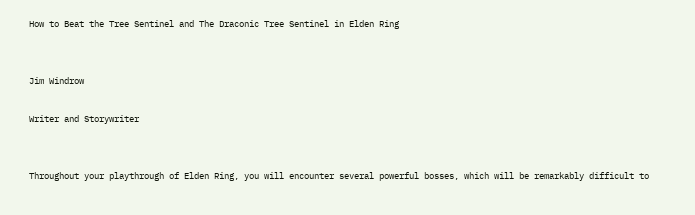How to Beat the Tree Sentinel and The Draconic Tree Sentinel in Elden Ring


Jim Windrow

Writer and Storywriter


Throughout your playthrough of Elden Ring, you will encounter several powerful bosses, which will be remarkably difficult to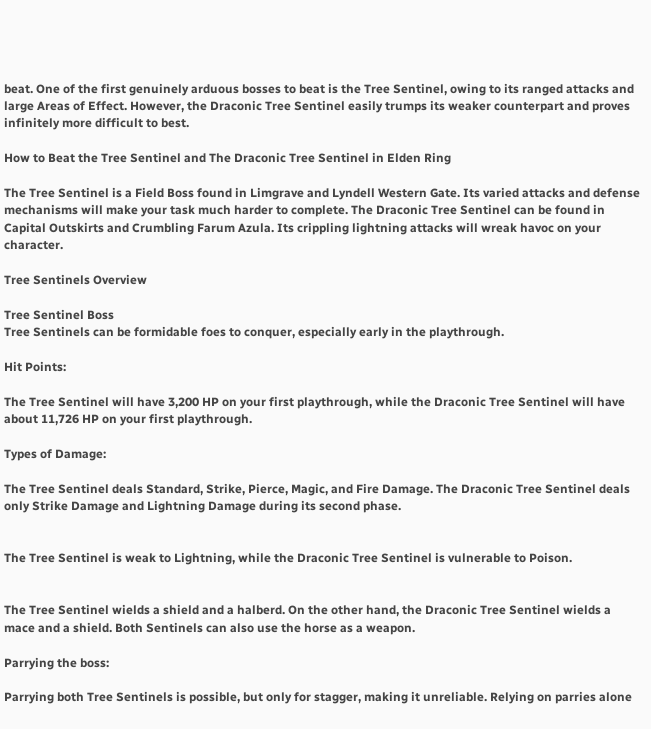beat. One of the first genuinely arduous bosses to beat is the Tree Sentinel, owing to its ranged attacks and large Areas of Effect. However, the Draconic Tree Sentinel easily trumps its weaker counterpart and proves infinitely more difficult to best.

How to Beat the Tree Sentinel and The Draconic Tree Sentinel in Elden Ring

The Tree Sentinel is a Field Boss found in Limgrave and Lyndell Western Gate. Its varied attacks and defense mechanisms will make your task much harder to complete. The Draconic Tree Sentinel can be found in Capital Outskirts and Crumbling Farum Azula. Its crippling lightning attacks will wreak havoc on your character.

Tree Sentinels Overview

Tree Sentinel Boss
Tree Sentinels can be formidable foes to conquer, especially early in the playthrough.

Hit Points:

The Tree Sentinel will have 3,200 HP on your first playthrough, while the Draconic Tree Sentinel will have about 11,726 HP on your first playthrough.

Types of Damage:

The Tree Sentinel deals Standard, Strike, Pierce, Magic, and Fire Damage. The Draconic Tree Sentinel deals only Strike Damage and Lightning Damage during its second phase.


The Tree Sentinel is weak to Lightning, while the Draconic Tree Sentinel is vulnerable to Poison.


The Tree Sentinel wields a shield and a halberd. On the other hand, the Draconic Tree Sentinel wields a mace and a shield. Both Sentinels can also use the horse as a weapon.

Parrying the boss:

Parrying both Tree Sentinels is possible, but only for stagger, making it unreliable. Relying on parries alone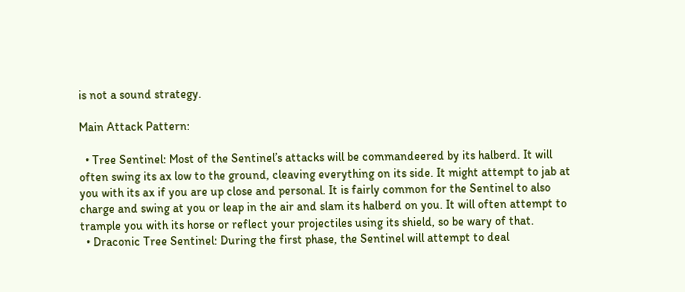is not a sound strategy.

Main Attack Pattern:

  • Tree Sentinel: Most of the Sentinel’s attacks will be commandeered by its halberd. It will often swing its ax low to the ground, cleaving everything on its side. It might attempt to jab at you with its ax if you are up close and personal. It is fairly common for the Sentinel to also charge and swing at you or leap in the air and slam its halberd on you. It will often attempt to trample you with its horse or reflect your projectiles using its shield, so be wary of that.
  • Draconic Tree Sentinel: During the first phase, the Sentinel will attempt to deal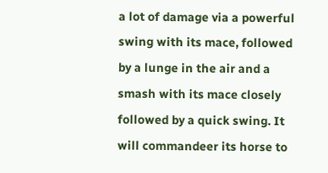a lot of damage via a powerful swing with its mace, followed by a lunge in the air and a smash with its mace closely followed by a quick swing. It will commandeer its horse to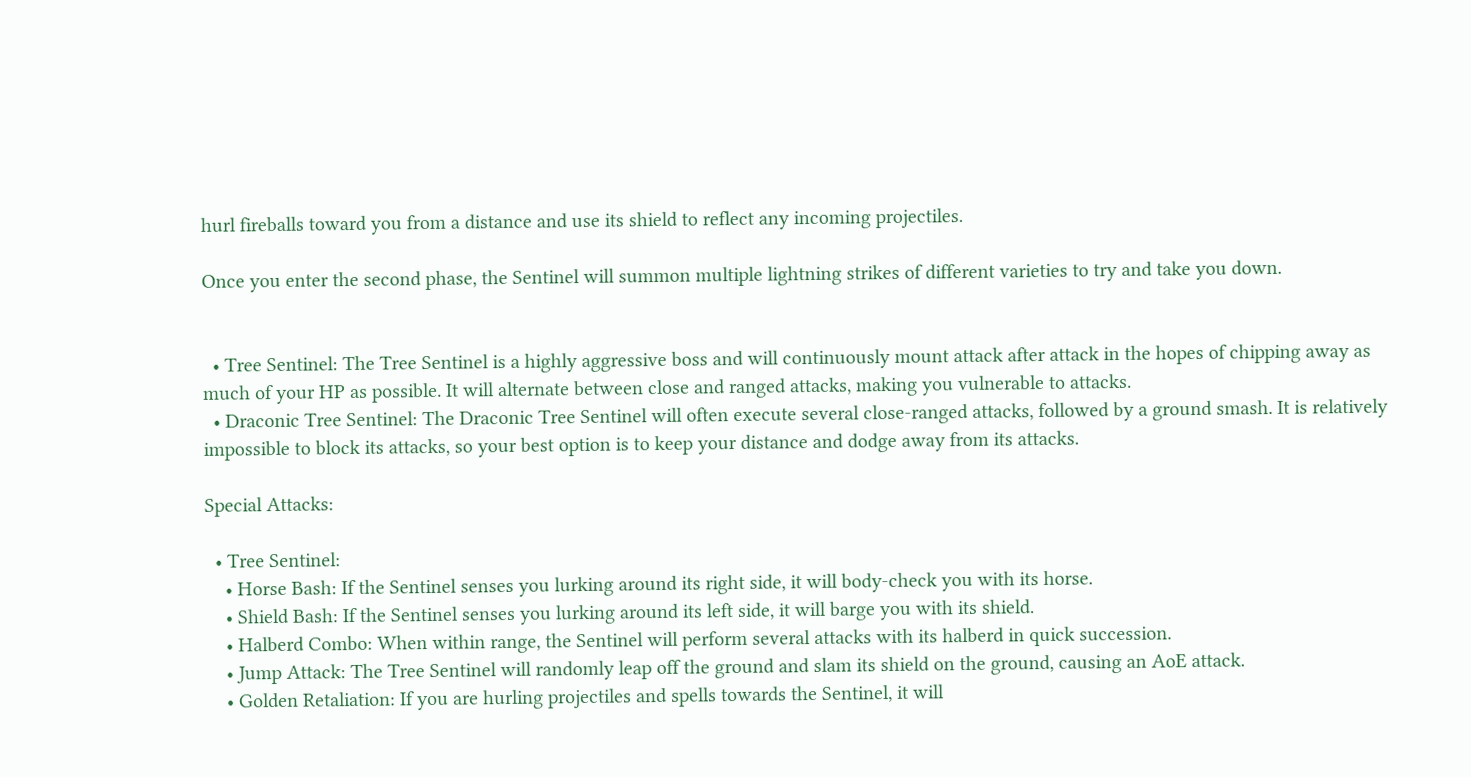hurl fireballs toward you from a distance and use its shield to reflect any incoming projectiles.

Once you enter the second phase, the Sentinel will summon multiple lightning strikes of different varieties to try and take you down.


  • Tree Sentinel: The Tree Sentinel is a highly aggressive boss and will continuously mount attack after attack in the hopes of chipping away as much of your HP as possible. It will alternate between close and ranged attacks, making you vulnerable to attacks.
  • Draconic Tree Sentinel: The Draconic Tree Sentinel will often execute several close-ranged attacks, followed by a ground smash. It is relatively impossible to block its attacks, so your best option is to keep your distance and dodge away from its attacks.

Special Attacks:

  • Tree Sentinel:
    • Horse Bash: If the Sentinel senses you lurking around its right side, it will body-check you with its horse.
    • Shield Bash: If the Sentinel senses you lurking around its left side, it will barge you with its shield.
    • Halberd Combo: When within range, the Sentinel will perform several attacks with its halberd in quick succession.
    • Jump Attack: The Tree Sentinel will randomly leap off the ground and slam its shield on the ground, causing an AoE attack.
    • Golden Retaliation: If you are hurling projectiles and spells towards the Sentinel, it will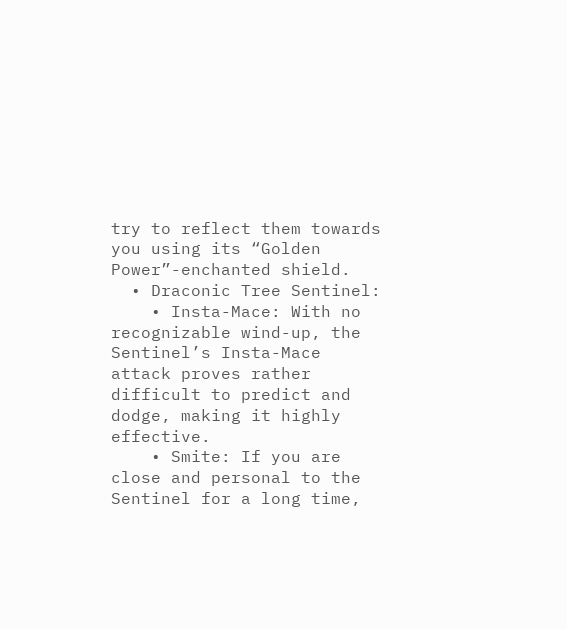try to reflect them towards you using its “Golden Power”-enchanted shield.
  • Draconic Tree Sentinel:
    • Insta-Mace: With no recognizable wind-up, the Sentinel’s Insta-Mace attack proves rather difficult to predict and dodge, making it highly effective.
    • Smite: If you are close and personal to the Sentinel for a long time,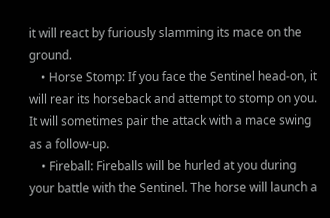it will react by furiously slamming its mace on the ground.
    • Horse Stomp: If you face the Sentinel head-on, it will rear its horseback and attempt to stomp on you. It will sometimes pair the attack with a mace swing as a follow-up.
    • Fireball: Fireballs will be hurled at you during your battle with the Sentinel. The horse will launch a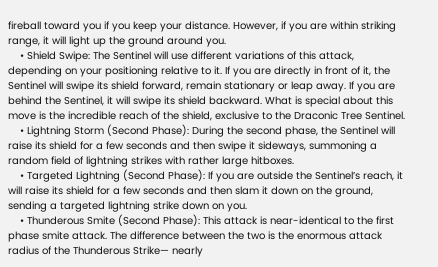fireball toward you if you keep your distance. However, if you are within striking range, it will light up the ground around you.
    • Shield Swipe: The Sentinel will use different variations of this attack, depending on your positioning relative to it. If you are directly in front of it, the Sentinel will swipe its shield forward, remain stationary or leap away. If you are behind the Sentinel, it will swipe its shield backward. What is special about this move is the incredible reach of the shield, exclusive to the Draconic Tree Sentinel.
    • Lightning Storm (Second Phase): During the second phase, the Sentinel will raise its shield for a few seconds and then swipe it sideways, summoning a random field of lightning strikes with rather large hitboxes.
    • Targeted Lightning (Second Phase): If you are outside the Sentinel’s reach, it will raise its shield for a few seconds and then slam it down on the ground, sending a targeted lightning strike down on you.
    • Thunderous Smite (Second Phase): This attack is near-identical to the first phase smite attack. The difference between the two is the enormous attack radius of the Thunderous Strike— nearly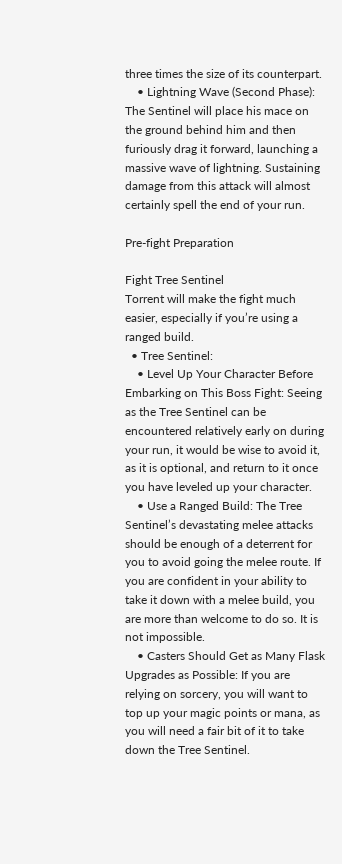three times the size of its counterpart.
    • Lightning Wave (Second Phase): The Sentinel will place his mace on the ground behind him and then furiously drag it forward, launching a massive wave of lightning. Sustaining damage from this attack will almost certainly spell the end of your run.

Pre-fight Preparation

Fight Tree Sentinel
Torrent will make the fight much easier, especially if you’re using a ranged build.
  • Tree Sentinel:
    • Level Up Your Character Before Embarking on This Boss Fight: Seeing as the Tree Sentinel can be encountered relatively early on during your run, it would be wise to avoid it, as it is optional, and return to it once you have leveled up your character.
    • Use a Ranged Build: The Tree Sentinel’s devastating melee attacks should be enough of a deterrent for you to avoid going the melee route. If you are confident in your ability to take it down with a melee build, you are more than welcome to do so. It is not impossible.
    • Casters Should Get as Many Flask Upgrades as Possible: If you are relying on sorcery, you will want to top up your magic points or mana, as you will need a fair bit of it to take down the Tree Sentinel.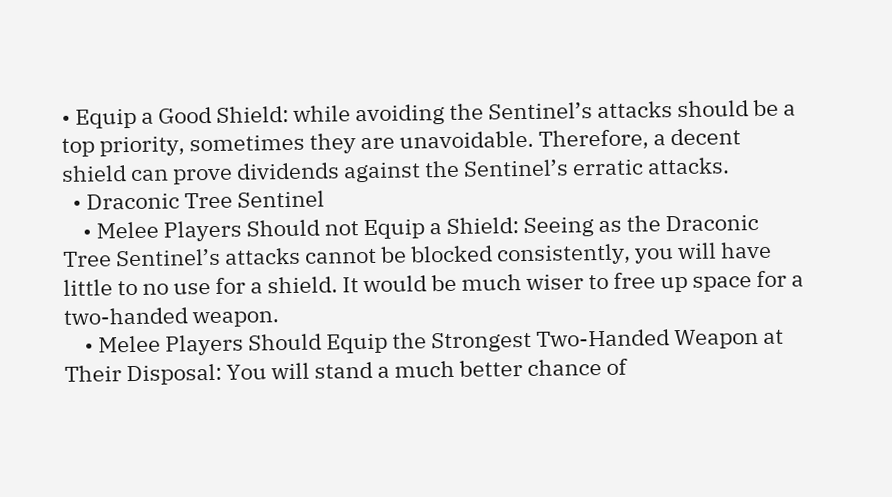• Equip a Good Shield: while avoiding the Sentinel’s attacks should be a top priority, sometimes they are unavoidable. Therefore, a decent shield can prove dividends against the Sentinel’s erratic attacks.
  • Draconic Tree Sentinel
    • Melee Players Should not Equip a Shield: Seeing as the Draconic Tree Sentinel’s attacks cannot be blocked consistently, you will have little to no use for a shield. It would be much wiser to free up space for a two-handed weapon.
    • Melee Players Should Equip the Strongest Two-Handed Weapon at Their Disposal: You will stand a much better chance of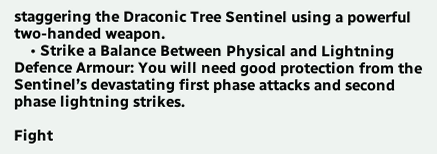staggering the Draconic Tree Sentinel using a powerful two-handed weapon.
    • Strike a Balance Between Physical and Lightning Defence Armour: You will need good protection from the Sentinel’s devastating first phase attacks and second phase lightning strikes.

Fight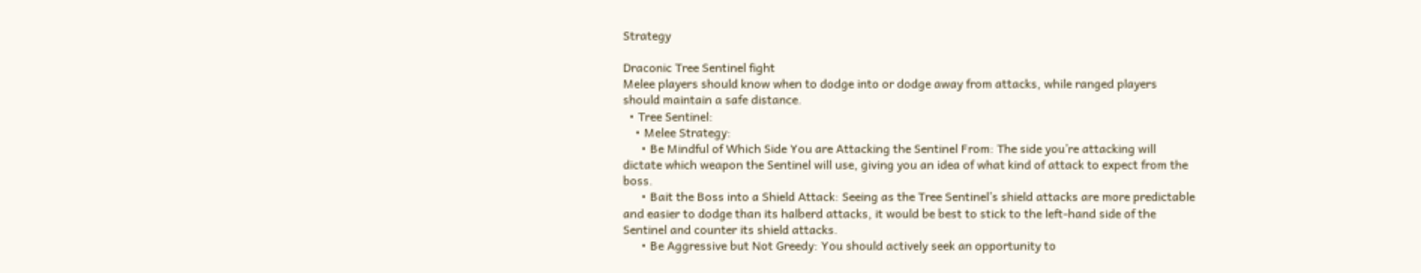Strategy

Draconic Tree Sentinel fight
Melee players should know when to dodge into or dodge away from attacks, while ranged players should maintain a safe distance.
  • Tree Sentinel:
    • Melee Strategy:
      • Be Mindful of Which Side You are Attacking the Sentinel From: The side you’re attacking will dictate which weapon the Sentinel will use, giving you an idea of what kind of attack to expect from the boss.
      • Bait the Boss into a Shield Attack: Seeing as the Tree Sentinel’s shield attacks are more predictable and easier to dodge than its halberd attacks, it would be best to stick to the left-hand side of the Sentinel and counter its shield attacks.
      • Be Aggressive but Not Greedy: You should actively seek an opportunity to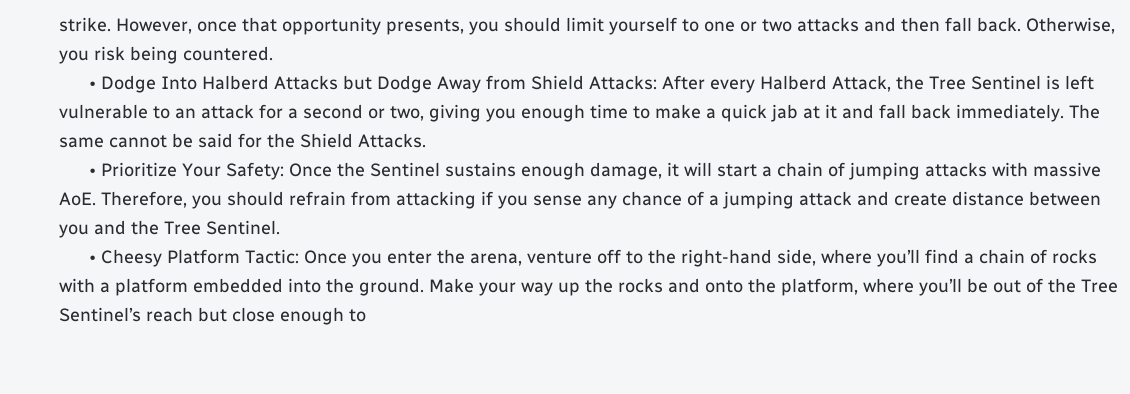strike. However, once that opportunity presents, you should limit yourself to one or two attacks and then fall back. Otherwise, you risk being countered.
      • Dodge Into Halberd Attacks but Dodge Away from Shield Attacks: After every Halberd Attack, the Tree Sentinel is left vulnerable to an attack for a second or two, giving you enough time to make a quick jab at it and fall back immediately. The same cannot be said for the Shield Attacks.
      • Prioritize Your Safety: Once the Sentinel sustains enough damage, it will start a chain of jumping attacks with massive AoE. Therefore, you should refrain from attacking if you sense any chance of a jumping attack and create distance between you and the Tree Sentinel.
      • Cheesy Platform Tactic: Once you enter the arena, venture off to the right-hand side, where you’ll find a chain of rocks with a platform embedded into the ground. Make your way up the rocks and onto the platform, where you’ll be out of the Tree Sentinel’s reach but close enough to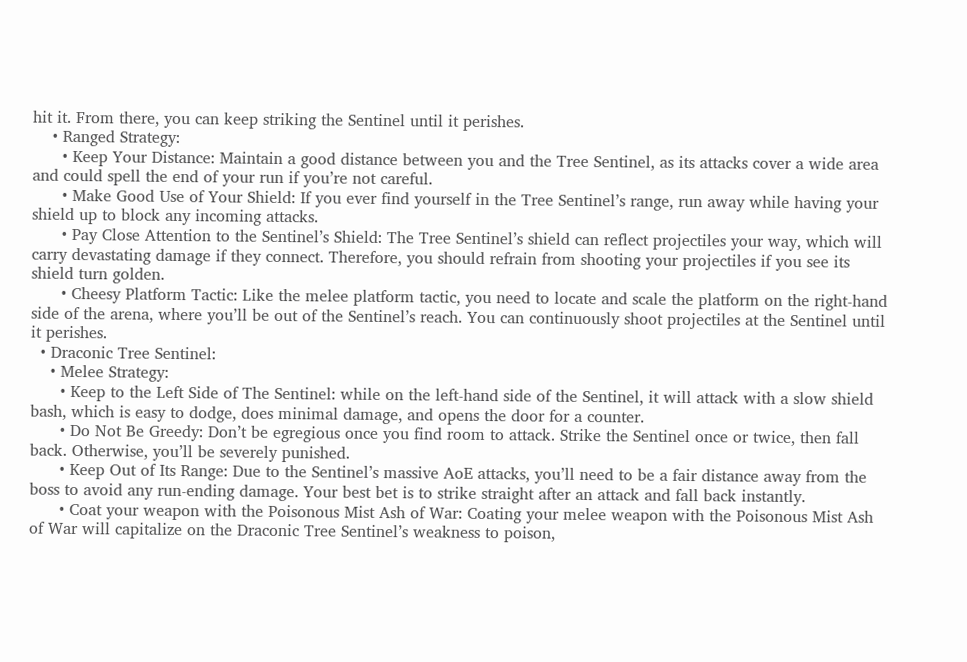hit it. From there, you can keep striking the Sentinel until it perishes.
    • Ranged Strategy:
      • Keep Your Distance: Maintain a good distance between you and the Tree Sentinel, as its attacks cover a wide area and could spell the end of your run if you’re not careful.
      • Make Good Use of Your Shield: If you ever find yourself in the Tree Sentinel’s range, run away while having your shield up to block any incoming attacks.
      • Pay Close Attention to the Sentinel’s Shield: The Tree Sentinel’s shield can reflect projectiles your way, which will carry devastating damage if they connect. Therefore, you should refrain from shooting your projectiles if you see its shield turn golden.
      • Cheesy Platform Tactic: Like the melee platform tactic, you need to locate and scale the platform on the right-hand side of the arena, where you’ll be out of the Sentinel’s reach. You can continuously shoot projectiles at the Sentinel until it perishes.
  • Draconic Tree Sentinel:
    • Melee Strategy:
      • Keep to the Left Side of The Sentinel: while on the left-hand side of the Sentinel, it will attack with a slow shield bash, which is easy to dodge, does minimal damage, and opens the door for a counter.
      • Do Not Be Greedy: Don’t be egregious once you find room to attack. Strike the Sentinel once or twice, then fall back. Otherwise, you’ll be severely punished.
      • Keep Out of Its Range: Due to the Sentinel’s massive AoE attacks, you’ll need to be a fair distance away from the boss to avoid any run-ending damage. Your best bet is to strike straight after an attack and fall back instantly.
      • Coat your weapon with the Poisonous Mist Ash of War: Coating your melee weapon with the Poisonous Mist Ash of War will capitalize on the Draconic Tree Sentinel’s weakness to poison,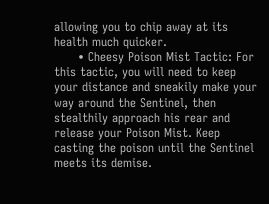allowing you to chip away at its health much quicker.
      • Cheesy Poison Mist Tactic: For this tactic, you will need to keep your distance and sneakily make your way around the Sentinel, then stealthily approach his rear and release your Poison Mist. Keep casting the poison until the Sentinel meets its demise.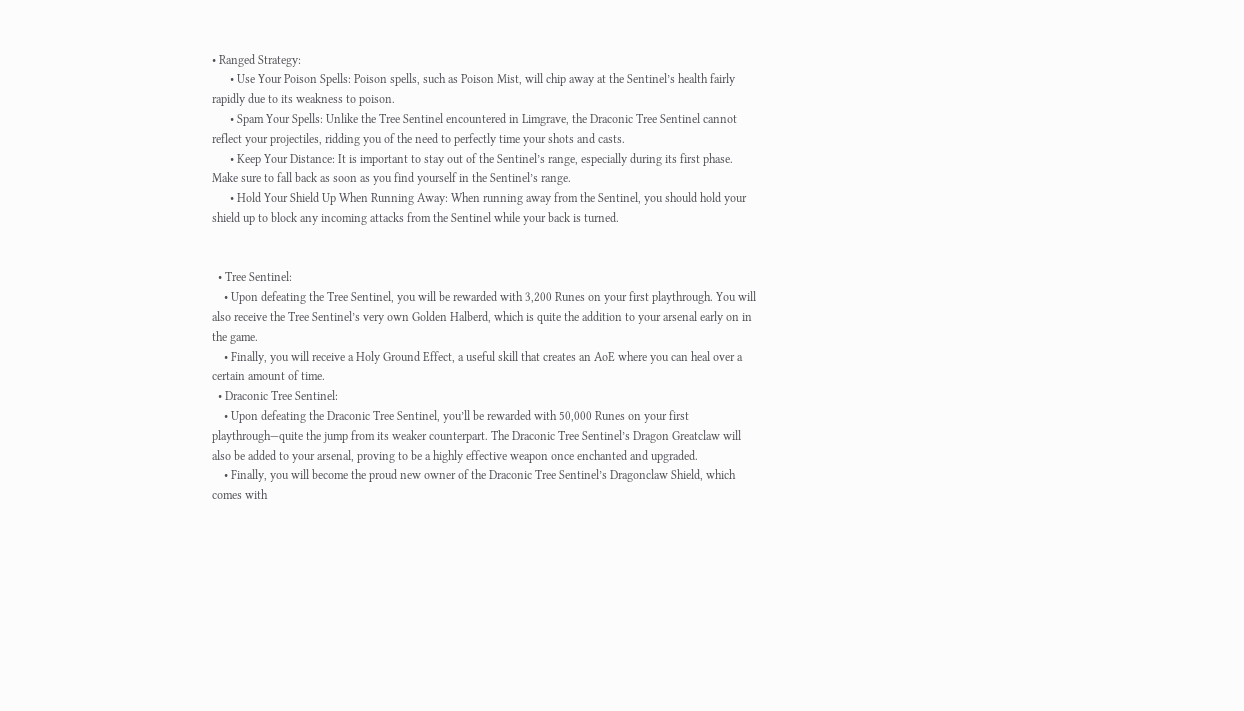• Ranged Strategy:
      • Use Your Poison Spells: Poison spells, such as Poison Mist, will chip away at the Sentinel’s health fairly rapidly due to its weakness to poison.
      • Spam Your Spells: Unlike the Tree Sentinel encountered in Limgrave, the Draconic Tree Sentinel cannot reflect your projectiles, ridding you of the need to perfectly time your shots and casts.
      • Keep Your Distance: It is important to stay out of the Sentinel’s range, especially during its first phase. Make sure to fall back as soon as you find yourself in the Sentinel’s range.
      • Hold Your Shield Up When Running Away: When running away from the Sentinel, you should hold your shield up to block any incoming attacks from the Sentinel while your back is turned.


  • Tree Sentinel:
    • Upon defeating the Tree Sentinel, you will be rewarded with 3,200 Runes on your first playthrough. You will also receive the Tree Sentinel’s very own Golden Halberd, which is quite the addition to your arsenal early on in the game.
    • Finally, you will receive a Holy Ground Effect, a useful skill that creates an AoE where you can heal over a certain amount of time.
  • Draconic Tree Sentinel:
    • Upon defeating the Draconic Tree Sentinel, you’ll be rewarded with 50,000 Runes on your first playthrough—quite the jump from its weaker counterpart. The Draconic Tree Sentinel’s Dragon Greatclaw will also be added to your arsenal, proving to be a highly effective weapon once enchanted and upgraded.
    • Finally, you will become the proud new owner of the Draconic Tree Sentinel’s Dragonclaw Shield, which comes with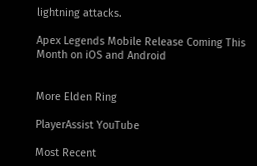lightning attacks.

Apex Legends Mobile Release Coming This Month on iOS and Android


More Elden Ring

PlayerAssist YouTube

Most Recent